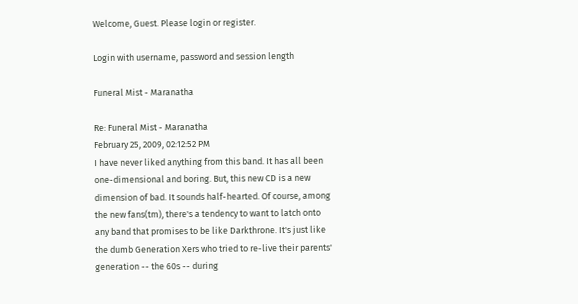Welcome, Guest. Please login or register.

Login with username, password and session length

Funeral Mist - Maranatha

Re: Funeral Mist - Maranatha
February 25, 2009, 02:12:52 PM
I have never liked anything from this band. It has all been one-dimensional and boring. But, this new CD is a new dimension of bad. It sounds half-hearted. Of course, among the new fans(tm), there's a tendency to want to latch onto any band that promises to be like Darkthrone. It's just like the dumb Generation Xers who tried to re-live their parents' generation -- the 60s -- during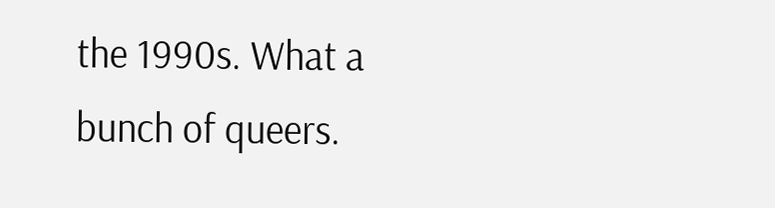the 1990s. What a bunch of queers.